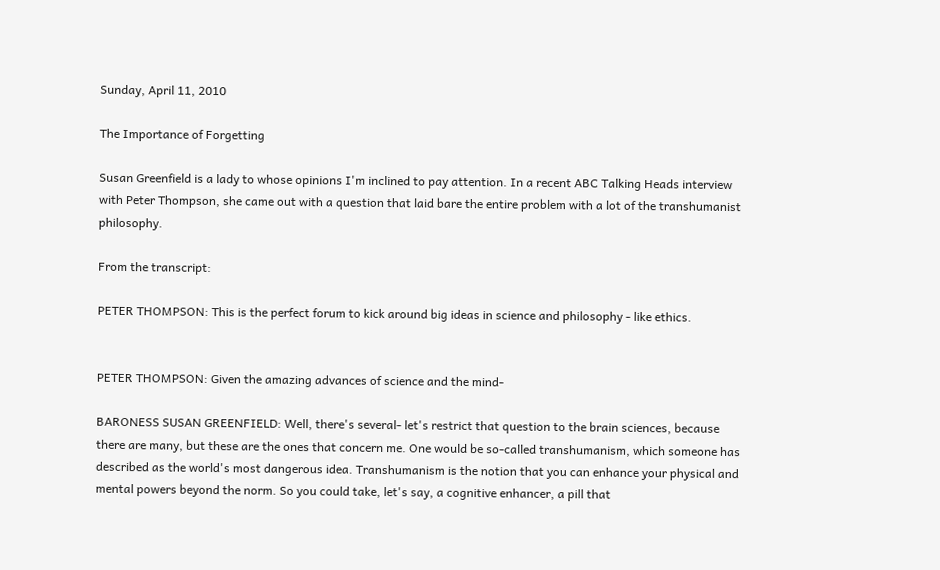Sunday, April 11, 2010

The Importance of Forgetting

Susan Greenfield is a lady to whose opinions I'm inclined to pay attention. In a recent ABC Talking Heads interview with Peter Thompson, she came out with a question that laid bare the entire problem with a lot of the transhumanist philosophy.

From the transcript:

PETER THOMPSON: This is the perfect forum to kick around big ideas in science and philosophy - like ethics.


PETER THOMPSON: Given the amazing advances of science and the mind-

BARONESS SUSAN GREENFIELD: Well, there's several- let's restrict that question to the brain sciences, because there are many, but these are the ones that concern me. One would be so-called transhumanism, which someone has described as the world's most dangerous idea. Transhumanism is the notion that you can enhance your physical and mental powers beyond the norm. So you could take, let's say, a cognitive enhancer, a pill that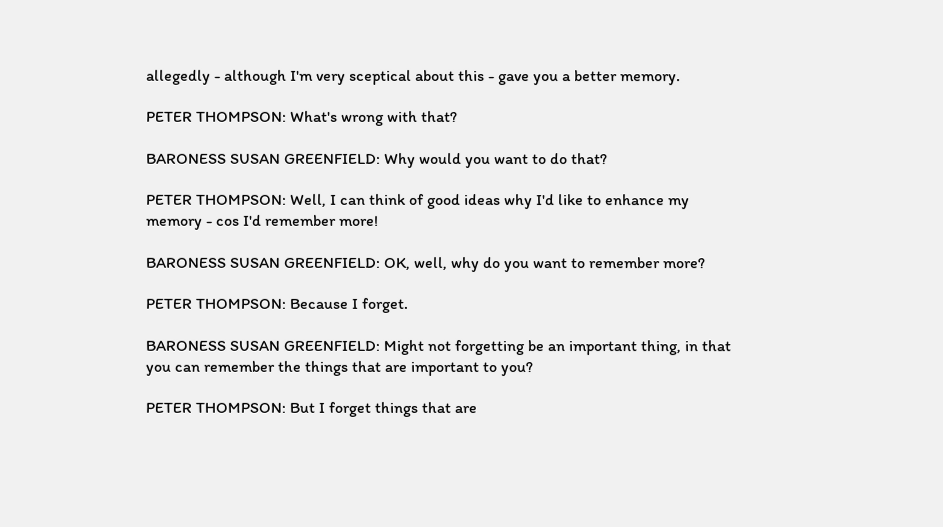allegedly - although I'm very sceptical about this - gave you a better memory.

PETER THOMPSON: What's wrong with that?

BARONESS SUSAN GREENFIELD: Why would you want to do that?

PETER THOMPSON: Well, I can think of good ideas why I'd like to enhance my memory - cos I'd remember more!

BARONESS SUSAN GREENFIELD: OK, well, why do you want to remember more?

PETER THOMPSON: Because I forget.

BARONESS SUSAN GREENFIELD: Might not forgetting be an important thing, in that you can remember the things that are important to you?

PETER THOMPSON: But I forget things that are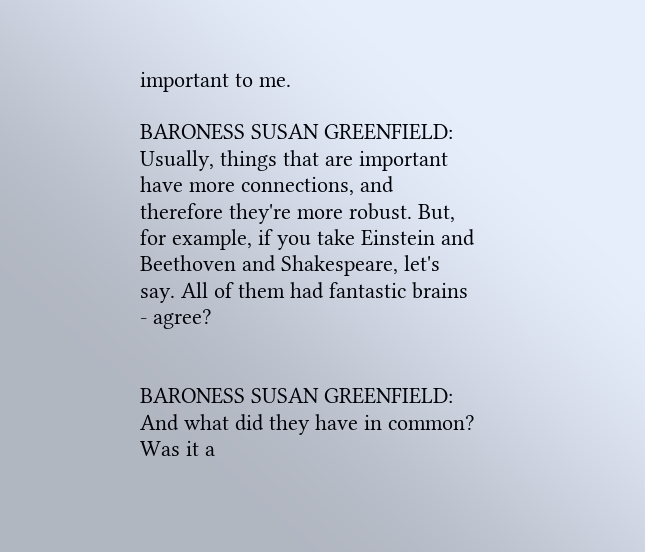important to me.

BARONESS SUSAN GREENFIELD: Usually, things that are important have more connections, and therefore they're more robust. But, for example, if you take Einstein and Beethoven and Shakespeare, let's say. All of them had fantastic brains - agree?


BARONESS SUSAN GREENFIELD: And what did they have in common? Was it a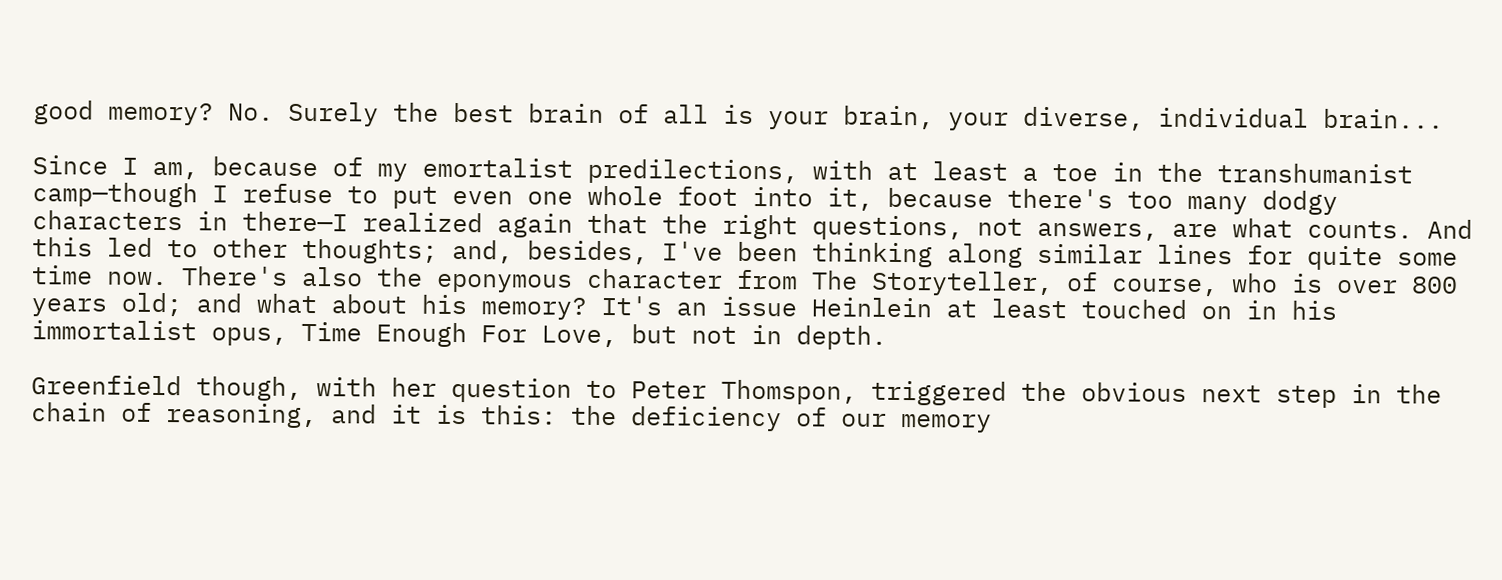good memory? No. Surely the best brain of all is your brain, your diverse, individual brain...

Since I am, because of my emortalist predilections, with at least a toe in the transhumanist camp—though I refuse to put even one whole foot into it, because there's too many dodgy characters in there—I realized again that the right questions, not answers, are what counts. And this led to other thoughts; and, besides, I've been thinking along similar lines for quite some time now. There's also the eponymous character from The Storyteller, of course, who is over 800 years old; and what about his memory? It's an issue Heinlein at least touched on in his immortalist opus, Time Enough For Love, but not in depth.

Greenfield though, with her question to Peter Thomspon, triggered the obvious next step in the chain of reasoning, and it is this: the deficiency of our memory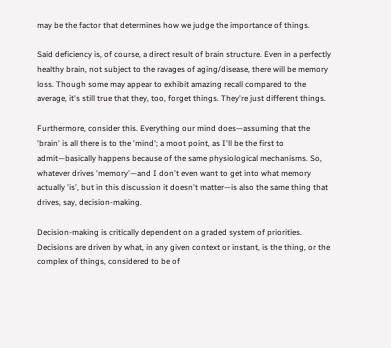may be the factor that determines how we judge the importance of things.

Said deficiency is, of course, a direct result of brain structure. Even in a perfectly healthy brain, not subject to the ravages of aging/disease, there will be memory loss. Though some may appear to exhibit amazing recall compared to the average, it's still true that they, too, forget things. They're just different things.

Furthermore, consider this. Everything our mind does—assuming that the 'brain' is all there is to the 'mind'; a moot point, as I'll be the first to admit—basically happens because of the same physiological mechanisms. So, whatever drives 'memory'—and I don't even want to get into what memory actually 'is', but in this discussion it doesn't matter—is also the same thing that drives, say, decision-making.

Decision-making is critically dependent on a graded system of priorities. Decisions are driven by what, in any given context or instant, is the thing, or the complex of things, considered to be of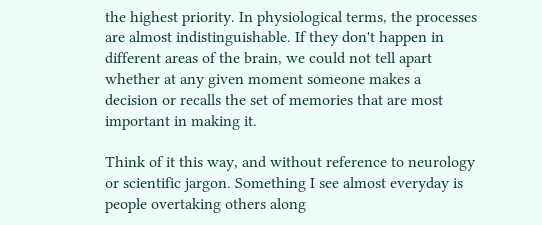the highest priority. In physiological terms, the processes are almost indistinguishable. If they don't happen in different areas of the brain, we could not tell apart whether at any given moment someone makes a decision or recalls the set of memories that are most important in making it.

Think of it this way, and without reference to neurology or scientific jargon. Something I see almost everyday is people overtaking others along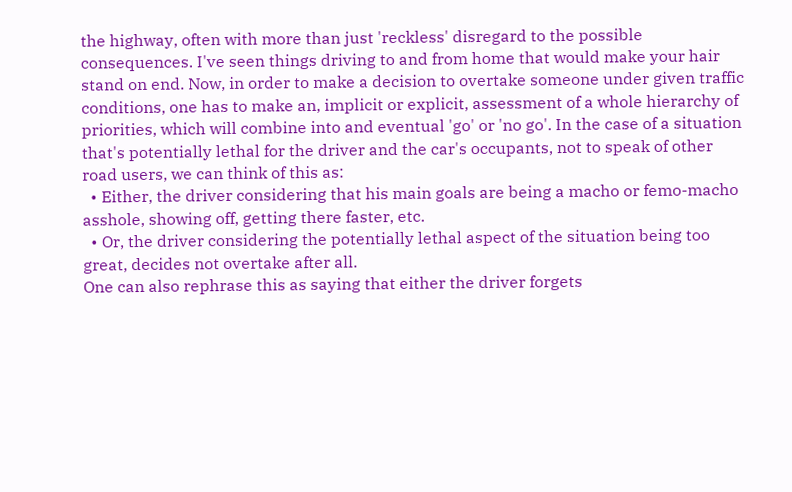the highway, often with more than just 'reckless' disregard to the possible consequences. I've seen things driving to and from home that would make your hair stand on end. Now, in order to make a decision to overtake someone under given traffic conditions, one has to make an, implicit or explicit, assessment of a whole hierarchy of priorities, which will combine into and eventual 'go' or 'no go'. In the case of a situation that's potentially lethal for the driver and the car's occupants, not to speak of other road users, we can think of this as:
  • Either, the driver considering that his main goals are being a macho or femo-macho asshole, showing off, getting there faster, etc.
  • Or, the driver considering the potentially lethal aspect of the situation being too great, decides not overtake after all.
One can also rephrase this as saying that either the driver forgets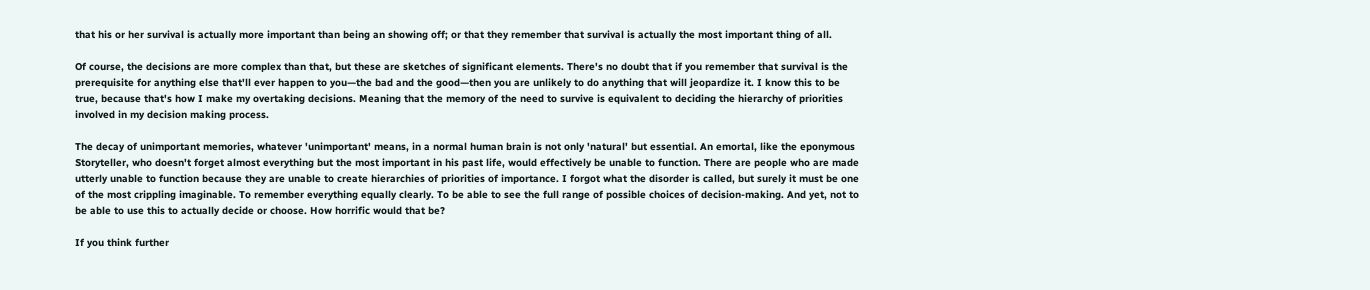that his or her survival is actually more important than being an showing off; or that they remember that survival is actually the most important thing of all.

Of course, the decisions are more complex than that, but these are sketches of significant elements. There's no doubt that if you remember that survival is the prerequisite for anything else that'll ever happen to you—the bad and the good—then you are unlikely to do anything that will jeopardize it. I know this to be true, because that's how I make my overtaking decisions. Meaning that the memory of the need to survive is equivalent to deciding the hierarchy of priorities involved in my decision making process.

The decay of unimportant memories, whatever 'unimportant' means, in a normal human brain is not only 'natural' but essential. An emortal, like the eponymous Storyteller, who doesn't forget almost everything but the most important in his past life, would effectively be unable to function. There are people who are made utterly unable to function because they are unable to create hierarchies of priorities of importance. I forgot what the disorder is called, but surely it must be one of the most crippling imaginable. To remember everything equally clearly. To be able to see the full range of possible choices of decision-making. And yet, not to be able to use this to actually decide or choose. How horrific would that be?

If you think further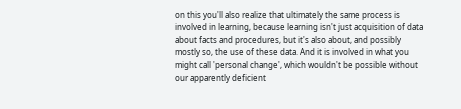on this you'll also realize that ultimately the same process is involved in learning, because learning isn't just acquisition of data about facts and procedures, but it's also about, and possibly mostly so, the use of these data. And it is involved in what you might call 'personal change', which wouldn't be possible without our apparently deficient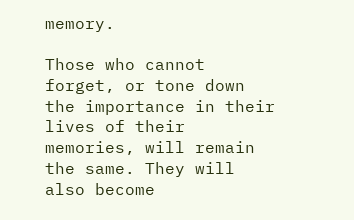memory.

Those who cannot forget, or tone down the importance in their lives of their memories, will remain the same. They will also become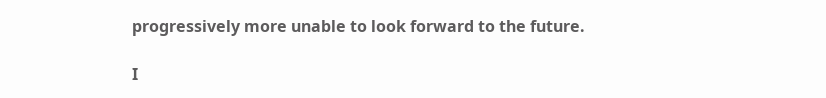progressively more unable to look forward to the future.

I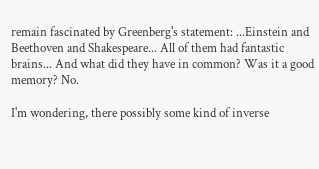remain fascinated by Greenberg's statement: ...Einstein and Beethoven and Shakespeare... All of them had fantastic brains... And what did they have in common? Was it a good memory? No.

I'm wondering, there possibly some kind of inverse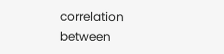correlation between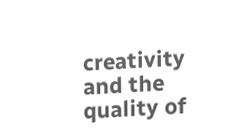creativity and the quality of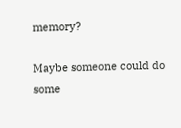memory?

Maybe someone could do some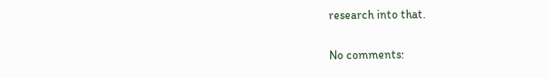research into that.

No comments: